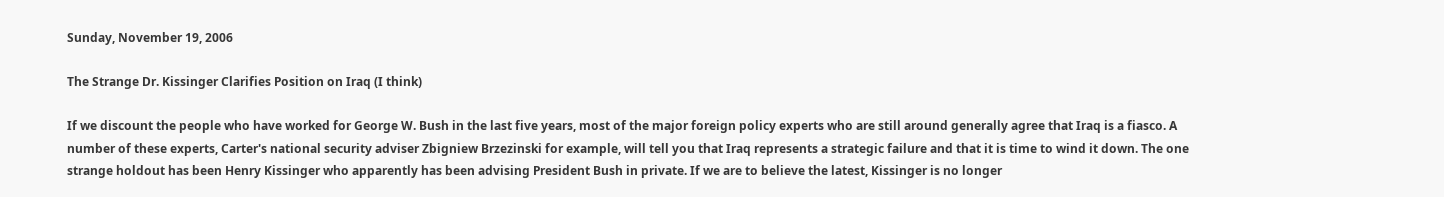Sunday, November 19, 2006

The Strange Dr. Kissinger Clarifies Position on Iraq (I think)

If we discount the people who have worked for George W. Bush in the last five years, most of the major foreign policy experts who are still around generally agree that Iraq is a fiasco. A number of these experts, Carter's national security adviser Zbigniew Brzezinski for example, will tell you that Iraq represents a strategic failure and that it is time to wind it down. The one strange holdout has been Henry Kissinger who apparently has been advising President Bush in private. If we are to believe the latest, Kissinger is no longer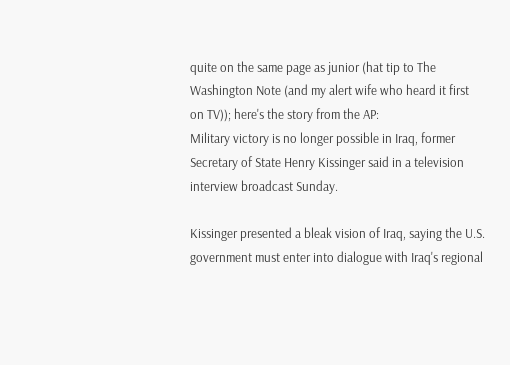quite on the same page as junior (hat tip to The Washington Note (and my alert wife who heard it first on TV)); here's the story from the AP:
Military victory is no longer possible in Iraq, former Secretary of State Henry Kissinger said in a television interview broadcast Sunday.

Kissinger presented a bleak vision of Iraq, saying the U.S. government must enter into dialogue with Iraq's regional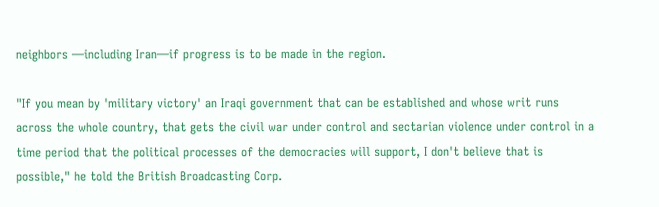neighbors —including Iran—if progress is to be made in the region.

"If you mean by 'military victory' an Iraqi government that can be established and whose writ runs across the whole country, that gets the civil war under control and sectarian violence under control in a time period that the political processes of the democracies will support, I don't believe that is possible," he told the British Broadcasting Corp.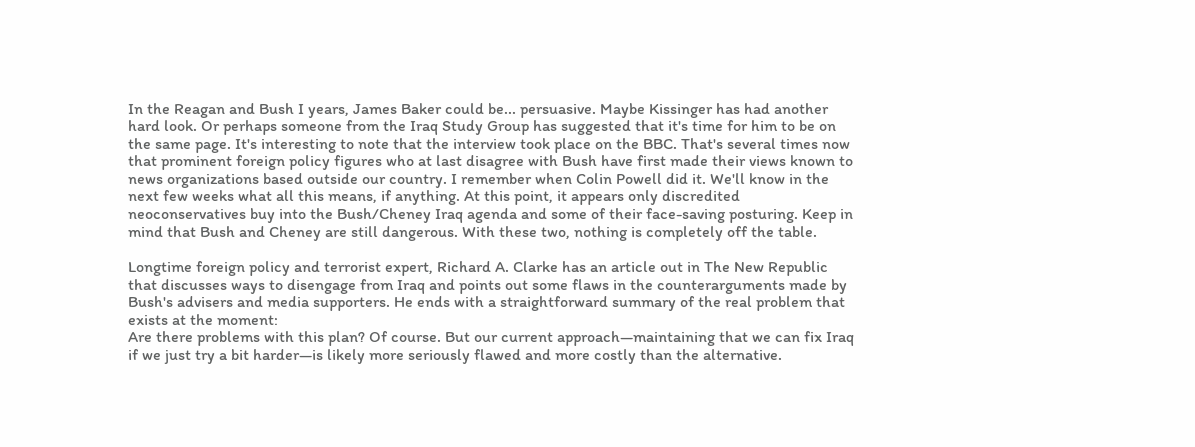In the Reagan and Bush I years, James Baker could be... persuasive. Maybe Kissinger has had another hard look. Or perhaps someone from the Iraq Study Group has suggested that it's time for him to be on the same page. It's interesting to note that the interview took place on the BBC. That's several times now that prominent foreign policy figures who at last disagree with Bush have first made their views known to news organizations based outside our country. I remember when Colin Powell did it. We'll know in the next few weeks what all this means, if anything. At this point, it appears only discredited neoconservatives buy into the Bush/Cheney Iraq agenda and some of their face-saving posturing. Keep in mind that Bush and Cheney are still dangerous. With these two, nothing is completely off the table.

Longtime foreign policy and terrorist expert, Richard A. Clarke has an article out in The New Republic that discusses ways to disengage from Iraq and points out some flaws in the counterarguments made by Bush's advisers and media supporters. He ends with a straightforward summary of the real problem that exists at the moment:
Are there problems with this plan? Of course. But our current approach—maintaining that we can fix Iraq if we just try a bit harder—is likely more seriously flawed and more costly than the alternative.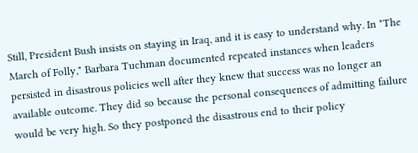Still, President Bush insists on staying in Iraq, and it is easy to understand why. In "The March of Folly," Barbara Tuchman documented repeated instances when leaders persisted in disastrous policies well after they knew that success was no longer an available outcome. They did so because the personal consequences of admitting failure would be very high. So they postponed the disastrous end to their policy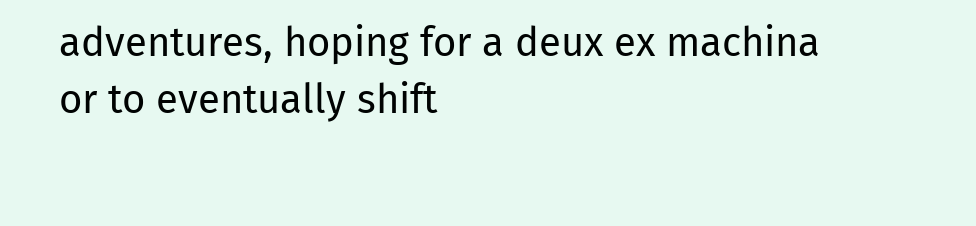adventures, hoping for a deux ex machina or to eventually shift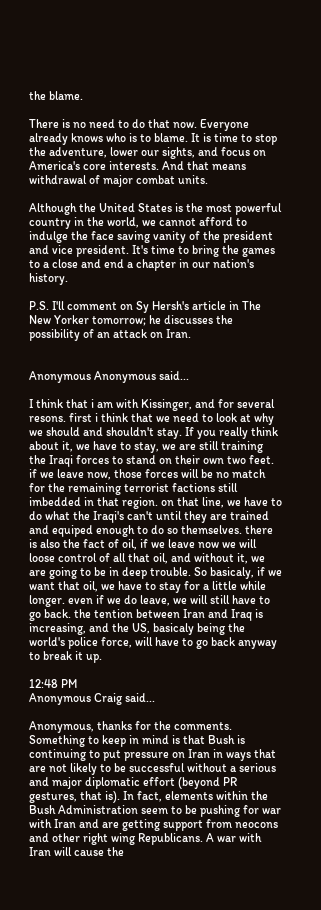the blame.

There is no need to do that now. Everyone already knows who is to blame. It is time to stop the adventure, lower our sights, and focus on America's core interests. And that means withdrawal of major combat units.

Although the United States is the most powerful country in the world, we cannot afford to indulge the face saving vanity of the president and vice president. It's time to bring the games to a close and end a chapter in our nation's history.

P.S. I'll comment on Sy Hersh's article in The New Yorker tomorrow; he discusses the possibility of an attack on Iran.


Anonymous Anonymous said...

I think that i am with Kissinger, and for several resons. first i think that we need to look at why we should and shouldn't stay. If you really think about it, we have to stay, we are still training the Iraqi forces to stand on their own two feet. if we leave now, those forces will be no match for the remaining terrorist factions still imbedded in that region. on that line, we have to do what the Iraqi's can't until they are trained and equiped enough to do so themselves. there is also the fact of oil, if we leave now we will loose control of all that oil, and without it, we are going to be in deep trouble. So basicaly, if we want that oil, we have to stay for a little while longer. even if we do leave, we will still have to go back. the tention between Iran and Iraq is increasing, and the US, basicaly being the world's police force, will have to go back anyway to break it up.

12:48 PM
Anonymous Craig said...

Anonymous, thanks for the comments. Something to keep in mind is that Bush is continuing to put pressure on Iran in ways that are not likely to be successful without a serious and major diplomatic effort (beyond PR gestures, that is). In fact, elements within the Bush Administration seem to be pushing for war with Iran and are getting support from neocons and other right wing Republicans. A war with Iran will cause the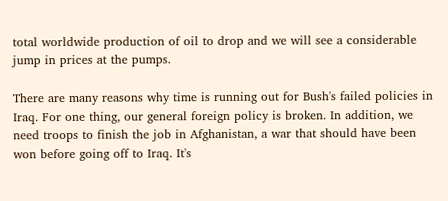total worldwide production of oil to drop and we will see a considerable jump in prices at the pumps.

There are many reasons why time is running out for Bush's failed policies in Iraq. For one thing, our general foreign policy is broken. In addition, we need troops to finish the job in Afghanistan, a war that should have been won before going off to Iraq. It's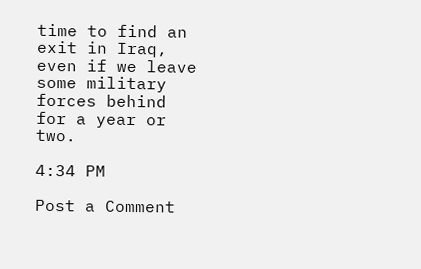time to find an exit in Iraq, even if we leave some military forces behind for a year or two.

4:34 PM

Post a Comment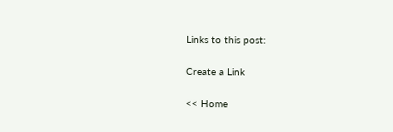Links to this post:

Create a Link

<< Home